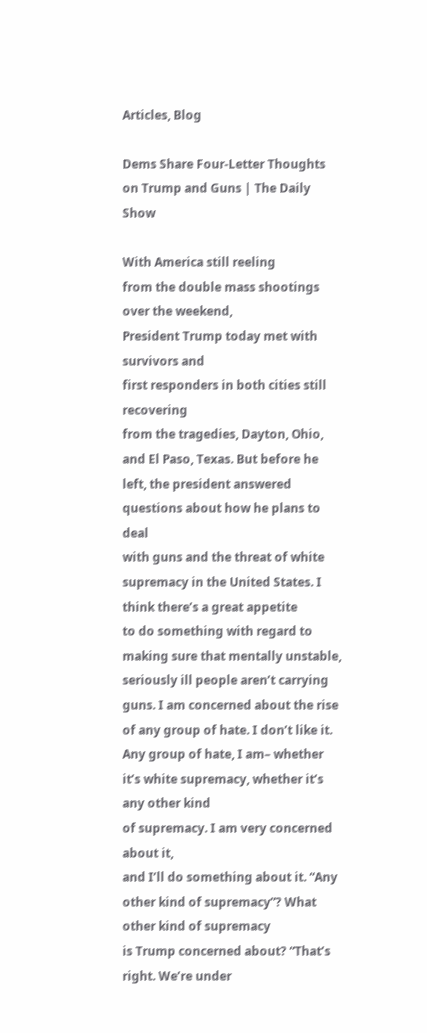Articles, Blog

Dems Share Four-Letter Thoughts on Trump and Guns | The Daily Show

With America still reeling
from the double mass shootings over the weekend,
President Trump today met with survivors and
first responders in both cities still recovering
from the tragedies, Dayton, Ohio,
and El Paso, Texas. But before he left, the president answered questions about how he plans to deal
with guns and the threat of white
supremacy in the United States. I think there’s a great appetite
to do something with regard to making sure that mentally unstable,
seriously ill people aren’t carrying guns. I am concerned about the rise
of any group of hate. I don’t like it. Any group of hate, I am– whether it’s white supremacy, whether it’s any other kind
of supremacy. I am very concerned about it,
and I’ll do something about it. “Any other kind of supremacy”? What other kind of supremacy
is Trump concerned about? “That’s right. We’re under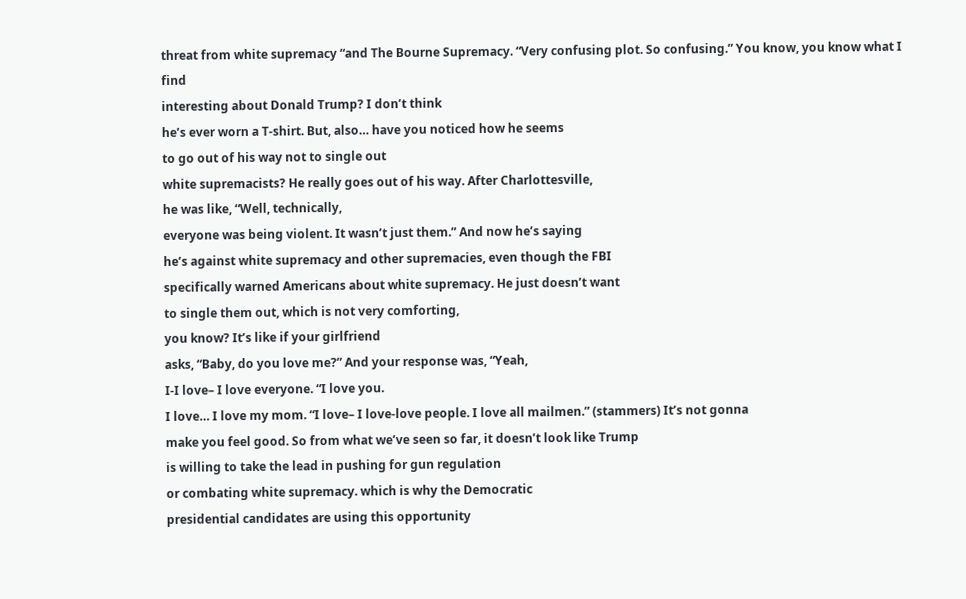threat from white supremacy “and The Bourne Supremacy. “Very confusing plot. So confusing.” You know, you know what I find
interesting about Donald Trump? I don’t think
he’s ever worn a T-shirt. But, also… have you noticed how he seems
to go out of his way not to single out
white supremacists? He really goes out of his way. After Charlottesville,
he was like, “Well, technically,
everyone was being violent. It wasn’t just them.” And now he’s saying
he’s against white supremacy and other supremacies, even though the FBI
specifically warned Americans about white supremacy. He just doesn’t want
to single them out, which is not very comforting,
you know? It’s like if your girlfriend
asks, “Baby, do you love me?” And your response was, “Yeah,
I-I love– I love everyone. “I love you.
I love… I love my mom. “I love– I love-love people. I love all mailmen.” (stammers) It’s not gonna
make you feel good. So from what we’ve seen so far, it doesn’t look like Trump
is willing to take the lead in pushing for gun regulation
or combating white supremacy. which is why the Democratic
presidential candidates are using this opportunity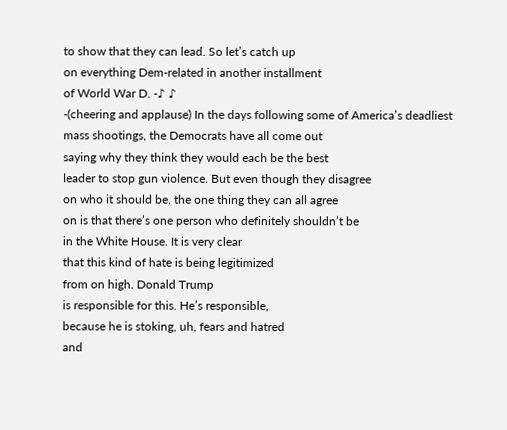to show that they can lead. So let’s catch up
on everything Dem-related in another installment
of World War D. -♪ ♪
-(cheering and applause) In the days following some of America’s deadliest
mass shootings, the Democrats have all come out
saying why they think they would each be the best
leader to stop gun violence. But even though they disagree
on who it should be, the one thing they can all agree
on is that there’s one person who definitely shouldn’t be
in the White House. It is very clear
that this kind of hate is being legitimized
from on high. Donald Trump
is responsible for this. He’s responsible,
because he is stoking, uh, fears and hatred
and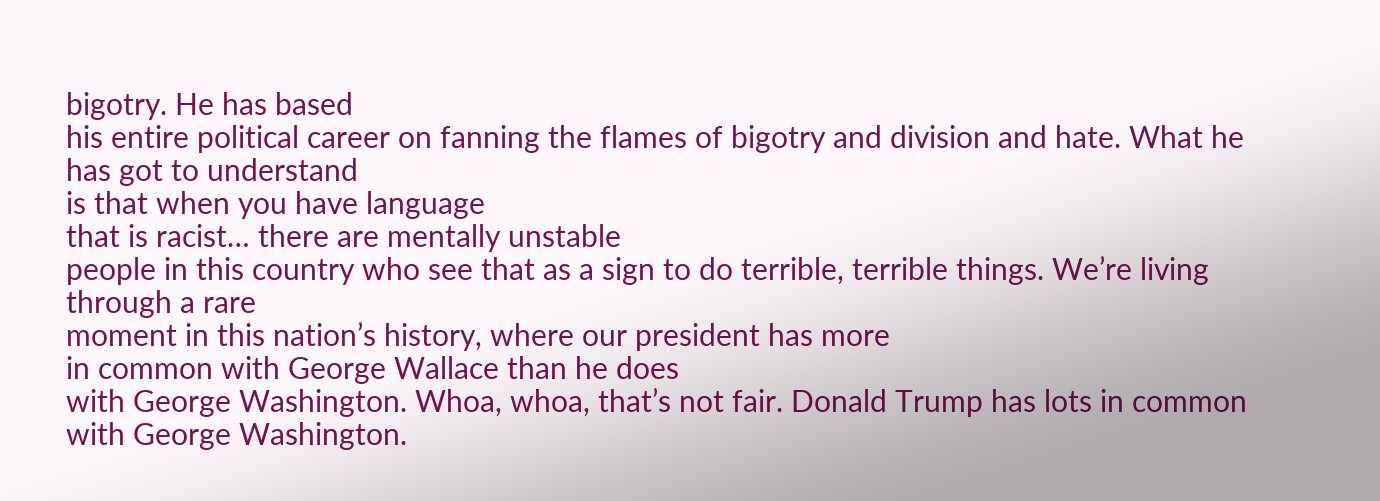bigotry. He has based
his entire political career on fanning the flames of bigotry and division and hate. What he has got to understand
is that when you have language
that is racist… there are mentally unstable
people in this country who see that as a sign to do terrible, terrible things. We’re living through a rare
moment in this nation’s history, where our president has more
in common with George Wallace than he does
with George Washington. Whoa, whoa, that’s not fair. Donald Trump has lots in common
with George Washington.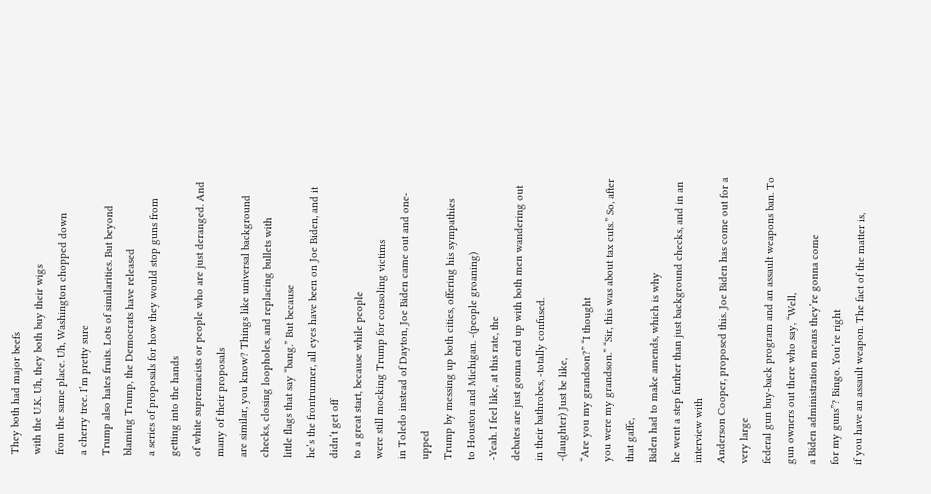They both had major beefs
with the U.K. Uh, they both buy their wigs
from the same place. Uh, Washington chopped down
a cherry tree. I’m pretty sure
Trump also hates fruits. Lots of similarities. But beyond blaming Trump, the Democrats have released
a series of proposals for how they would stop guns from getting into the hands
of white supremacists or people who are just deranged. And many of their proposals
are similar, you know? Things like universal background
checks, closing loopholes, and replacing bullets with
little flags that say “bang.” But because
he’s the frontrunner, all eyes have been on Joe Biden, and it didn’t get off
to a great start, because while people
were still mocking Trump for consoling victims
in Toledo instead of Dayton, Joe Biden came out and one-upped
Trump by messing up both cities, offering his sympathies
to Houston and Michigan. -(people groaning)
-Yeah. I feel like, at this rate, the
debates are just gonna end up with both men wandering out
in their bathrobes, -totally confused.
-(laughter) Just be like,
“Are you my grandson?” “I thought
you were my grandson.” “Sir, this was about tax cuts.” So, after that gaffe,
Biden had to make amends, which is why
he went a step further than just background checks, and in an interview with
Anderson Cooper, proposed this. Joe Biden has come out for a very large
federal gun buy-back program and an assault weapons ban. To gun owners out there who say, “Well,
a Biden administration means they’re gonna come
for my guns”? Bingo. You’re right
if you have an assault weapon. The fact of the matter is,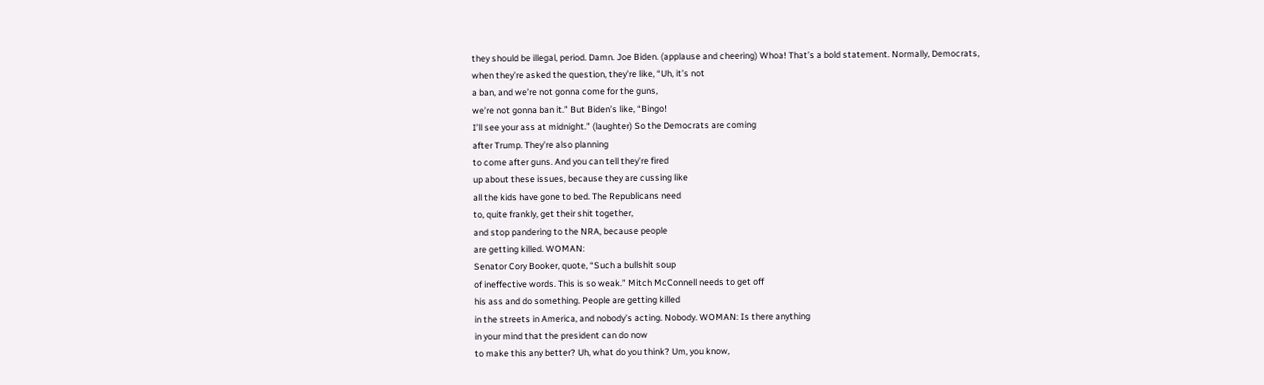they should be illegal, period. Damn. Joe Biden. (applause and cheering) Whoa! That’s a bold statement. Normally, Democrats,
when they’re asked the question, they’re like, “Uh, it’s not
a ban, and we’re not gonna come for the guns,
we’re not gonna ban it.” But Biden’s like, “Bingo!
I’ll see your ass at midnight.” (laughter) So the Democrats are coming
after Trump. They’re also planning
to come after guns. And you can tell they’re fired
up about these issues, because they are cussing like
all the kids have gone to bed. The Republicans need
to, quite frankly, get their shit together,
and stop pandering to the NRA, because people
are getting killed. WOMAN:
Senator Cory Booker, quote, “Such a bullshit soup
of ineffective words. This is so weak.” Mitch McConnell needs to get off
his ass and do something. People are getting killed
in the streets in America, and nobody’s acting. Nobody. WOMAN: Is there anything
in your mind that the president can do now
to make this any better? Uh, what do you think? Um, you know,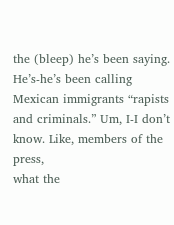the (bleep) he’s been saying. He’s-he’s been calling
Mexican immigrants “rapists and criminals.” Um, I-I don’t know. Like, members of the press,
what the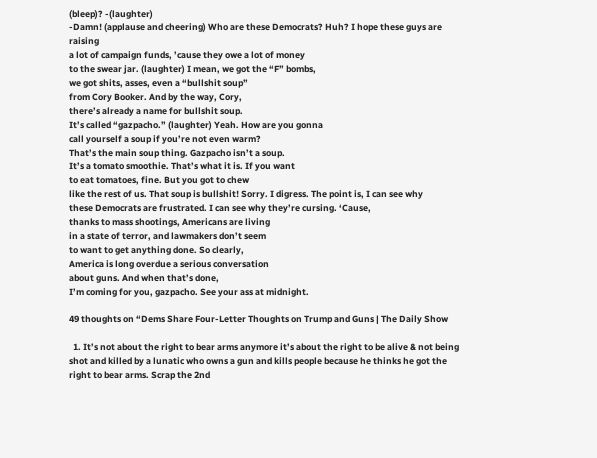(bleep)? -(laughter)
-Damn! (applause and cheering) Who are these Democrats? Huh? I hope these guys are raising
a lot of campaign funds, ’cause they owe a lot of money
to the swear jar. (laughter) I mean, we got the “F” bombs,
we got shits, asses, even a “bullshit soup”
from Cory Booker. And by the way, Cory,
there’s already a name for bullshit soup.
It’s called “gazpacho.” (laughter) Yeah. How are you gonna
call yourself a soup if you’re not even warm?
That’s the main soup thing. Gazpacho isn’t a soup.
It’s a tomato smoothie. That’s what it is. If you want
to eat tomatoes, fine. But you got to chew
like the rest of us. That soup is bullshit! Sorry. I digress. The point is, I can see why
these Democrats are frustrated. I can see why they’re cursing. ‘Cause,
thanks to mass shootings, Americans are living
in a state of terror, and lawmakers don’t seem
to want to get anything done. So clearly,
America is long overdue a serious conversation
about guns. And when that’s done,
I’m coming for you, gazpacho. See your ass at midnight.

49 thoughts on “Dems Share Four-Letter Thoughts on Trump and Guns | The Daily Show

  1. It’s not about the right to bear arms anymore it’s about the right to be alive & not being shot and killed by a lunatic who owns a gun and kills people because he thinks he got the right to bear arms. Scrap the 2nd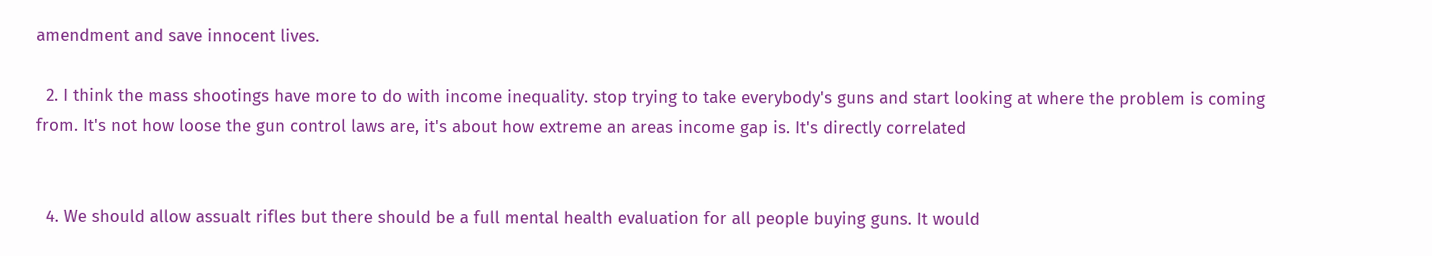amendment and save innocent lives.

  2. I think the mass shootings have more to do with income inequality. stop trying to take everybody's guns and start looking at where the problem is coming from. It's not how loose the gun control laws are, it's about how extreme an areas income gap is. It's directly correlated


  4. We should allow assualt rifles but there should be a full mental health evaluation for all people buying guns. It would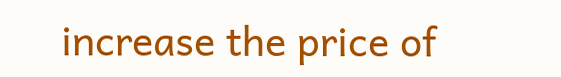increase the price of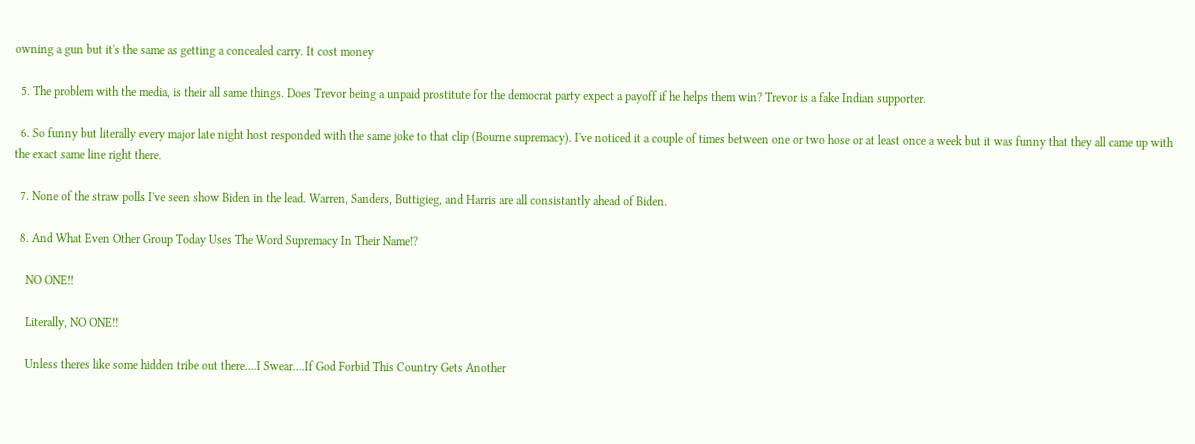owning a gun but it's the same as getting a concealed carry. It cost money

  5. The problem with the media, is their all same things. Does Trevor being a unpaid prostitute for the democrat party expect a payoff if he helps them win? Trevor is a fake Indian supporter.

  6. So funny but literally every major late night host responded with the same joke to that clip (Bourne supremacy). I've noticed it a couple of times between one or two hose or at least once a week but it was funny that they all came up with the exact same line right there.

  7. None of the straw polls I've seen show Biden in the lead. Warren, Sanders, Buttigieg, and Harris are all consistantly ahead of Biden.

  8. And What Even Other Group Today Uses The Word Supremacy In Their Name!?

    NO ONE!!

    Literally, NO ONE!!

    Unless theres like some hidden tribe out there….I Swear….If God Forbid This Country Gets Another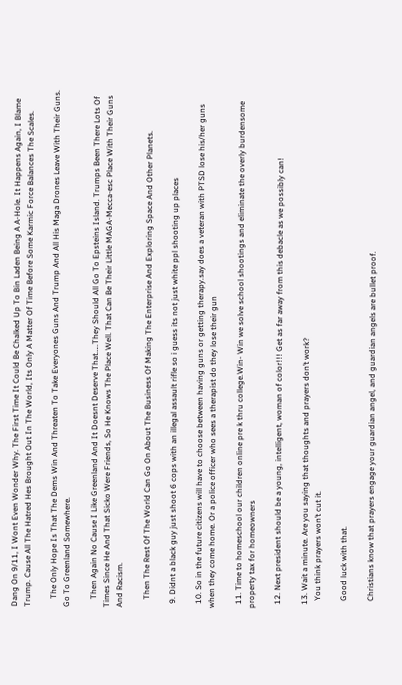Dang On 9/11, I Wont Even Wonder Why. The First Time It Could Be Chalked Up To Bin Laden Being A A-Hole. It Happens Again, I Blame Trump. Cause All The Hatred Hes Brought Out In The World, Its Only A Matter Of Time Before Some Karmic Force Balances The Scales.

    The Only Hope Is That The Dems Win And Threaten To Take Everyones Guns And Trump And All His Maga Drones Leave With Their Guns. Go To Greenland Somewhere.

    Then Again No Cause I Like Greenland And It Doesnt Deserve That…..They Should All Go To Epsteins Island. Trumps Been There Lots Of Times Since He And That Sicko Were Friends, So He Knows The Place Well. That Can Be Their Little MAGA-Mecca-esc Place With Their Guns And Racism.

    Then The Rest Of The World Can Go On About The Business Of Making The Enterprise And Exploring Space And Other Planets.

  9. Didnt a black guy just shoot 6 cops with an illegal assault rifle so i guess its not just white ppl shooting up places

  10. So in the future citizens will have to choose between having guns or getting therapy.say does a veteran with PTSD lose his/her guns when they come home. Or a police officer who sees a therapist do they lose their gun

  11. Time to homeschool our children online pre k thru college.Win- Win we solve school shootings and eliminate the overly burdensome property tax for homeowners

  12. Next president should be a young, intelligent, woman of color!!! Get as far away from this debacle as we possibly can!

  13. Wait a minute. Are you saying that thoughts and prayers don’t work?
    You think prayers won’t cut it.

    Good luck with that.

    Christians know that prayers engage your guardian angel, and guardian angels are bullet proof.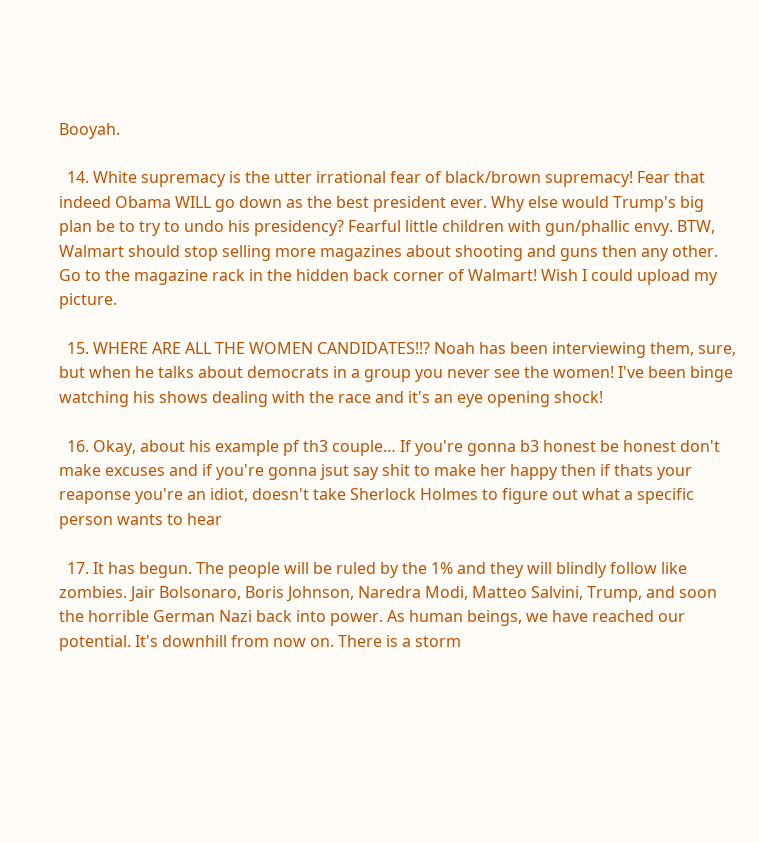Booyah.

  14. White supremacy is the utter irrational fear of black/brown supremacy! Fear that indeed Obama WILL go down as the best president ever. Why else would Trump's big plan be to try to undo his presidency? Fearful little children with gun/phallic envy. BTW, Walmart should stop selling more magazines about shooting and guns then any other. Go to the magazine rack in the hidden back corner of Walmart! Wish I could upload my picture.

  15. WHERE ARE ALL THE WOMEN CANDIDATES!!? Noah has been interviewing them, sure, but when he talks about democrats in a group you never see the women! I've been binge watching his shows dealing with the race and it's an eye opening shock!

  16. Okay, about his example pf th3 couple… If you're gonna b3 honest be honest don't make excuses and if you're gonna jsut say shit to make her happy then if thats your reaponse you're an idiot, doesn't take Sherlock Holmes to figure out what a specific person wants to hear

  17. It has begun. The people will be ruled by the 1% and they will blindly follow like zombies. Jair Bolsonaro, Boris Johnson, Naredra Modi, Matteo Salvini, Trump, and soon the horrible German Nazi back into power. As human beings, we have reached our potential. It's downhill from now on. There is a storm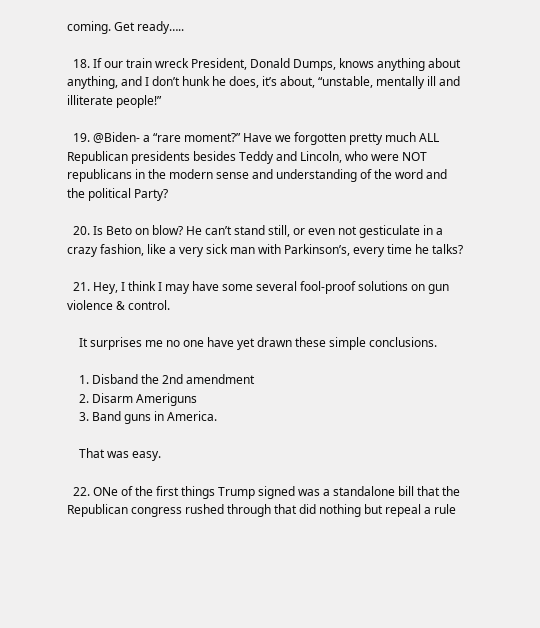coming. Get ready…..

  18. If our train wreck President, Donald Dumps, knows anything about anything, and I don’t hunk he does, it’s about, “unstable, mentally ill and illiterate people!”

  19. @Biden- a “rare moment?” Have we forgotten pretty much ALL Republican presidents besides Teddy and Lincoln, who were NOT republicans in the modern sense and understanding of the word and the political Party?

  20. Is Beto on blow? He can’t stand still, or even not gesticulate in a crazy fashion, like a very sick man with Parkinson’s, every time he talks?

  21. Hey, I think I may have some several fool-proof solutions on gun violence & control.

    It surprises me no one have yet drawn these simple conclusions.

    1. Disband the 2nd amendment
    2. Disarm Ameriguns
    3. Band guns in America.

    That was easy.

  22. ONe of the first things Trump signed was a standalone bill that the Republican congress rushed through that did nothing but repeal a rule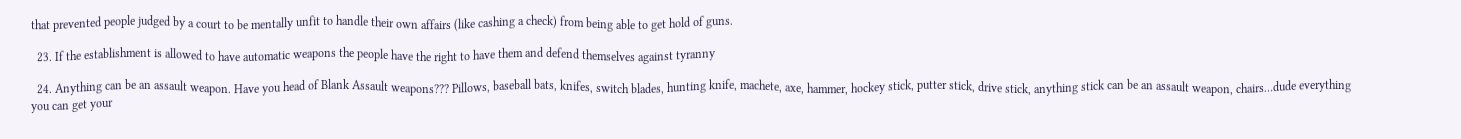that prevented people judged by a court to be mentally unfit to handle their own affairs (like cashing a check) from being able to get hold of guns.

  23. If the establishment is allowed to have automatic weapons the people have the right to have them and defend themselves against tyranny

  24. Anything can be an assault weapon. Have you head of Blank Assault weapons??? Pillows, baseball bats, knifes, switch blades, hunting knife, machete, axe, hammer, hockey stick, putter stick, drive stick, anything stick can be an assault weapon, chairs…dude everything you can get your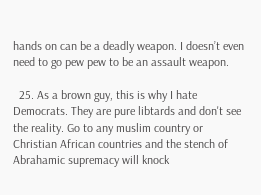hands on can be a deadly weapon. I doesn’t even need to go pew pew to be an assault weapon.

  25. As a brown guy, this is why I hate Democrats. They are pure libtards and don't see the reality. Go to any muslim country or Christian African countries and the stench of Abrahamic supremacy will knock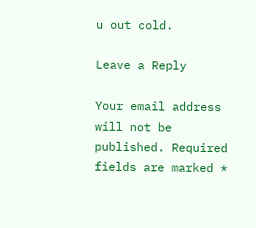u out cold.

Leave a Reply

Your email address will not be published. Required fields are marked *